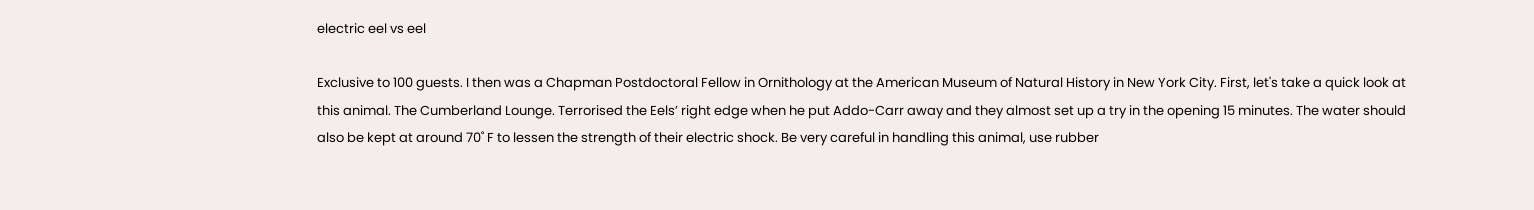electric eel vs eel

Exclusive to 100 guests. I then was a Chapman Postdoctoral Fellow in Ornithology at the American Museum of Natural History in New York City. First, let's take a quick look at this animal. The Cumberland Lounge. Terrorised the Eels’ right edge when he put Addo-Carr away and they almost set up a try in the opening 15 minutes. The water should also be kept at around 70˚ F to lessen the strength of their electric shock. Be very careful in handling this animal, use rubber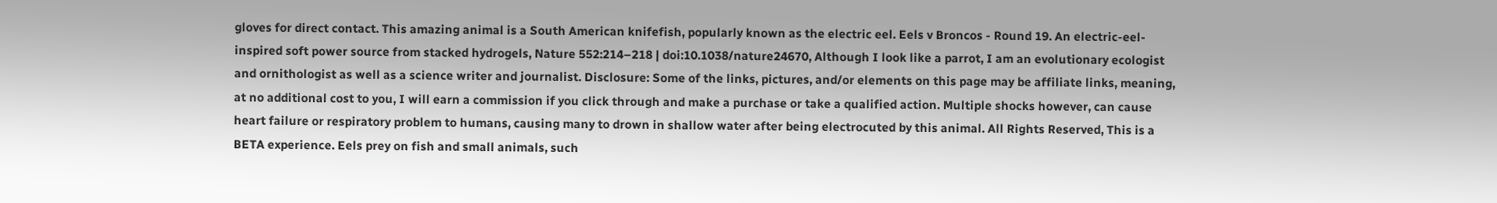gloves for direct contact. This amazing animal is a South American knifefish, popularly known as the electric eel. Eels v Broncos - Round 19. An electric-eel-inspired soft power source from stacked hydrogels, Nature 552:214–218 | doi:10.1038/nature24670, Although I look like a parrot, I am an evolutionary ecologist and ornithologist as well as a science writer and journalist. Disclosure: Some of the links, pictures, and/or elements on this page may be affiliate links, meaning, at no additional cost to you, I will earn a commission if you click through and make a purchase or take a qualified action. Multiple shocks however, can cause heart failure or respiratory problem to humans, causing many to drown in shallow water after being electrocuted by this animal. All Rights Reserved, This is a BETA experience. Eels prey on fish and small animals, such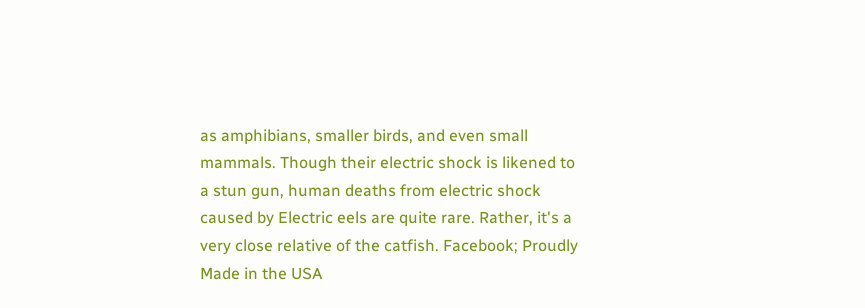as amphibians, smaller birds, and even small mammals. Though their electric shock is likened to a stun gun, human deaths from electric shock caused by Electric eels are quite rare. Rather, it's a very close relative of the catfish. Facebook; Proudly Made in the USA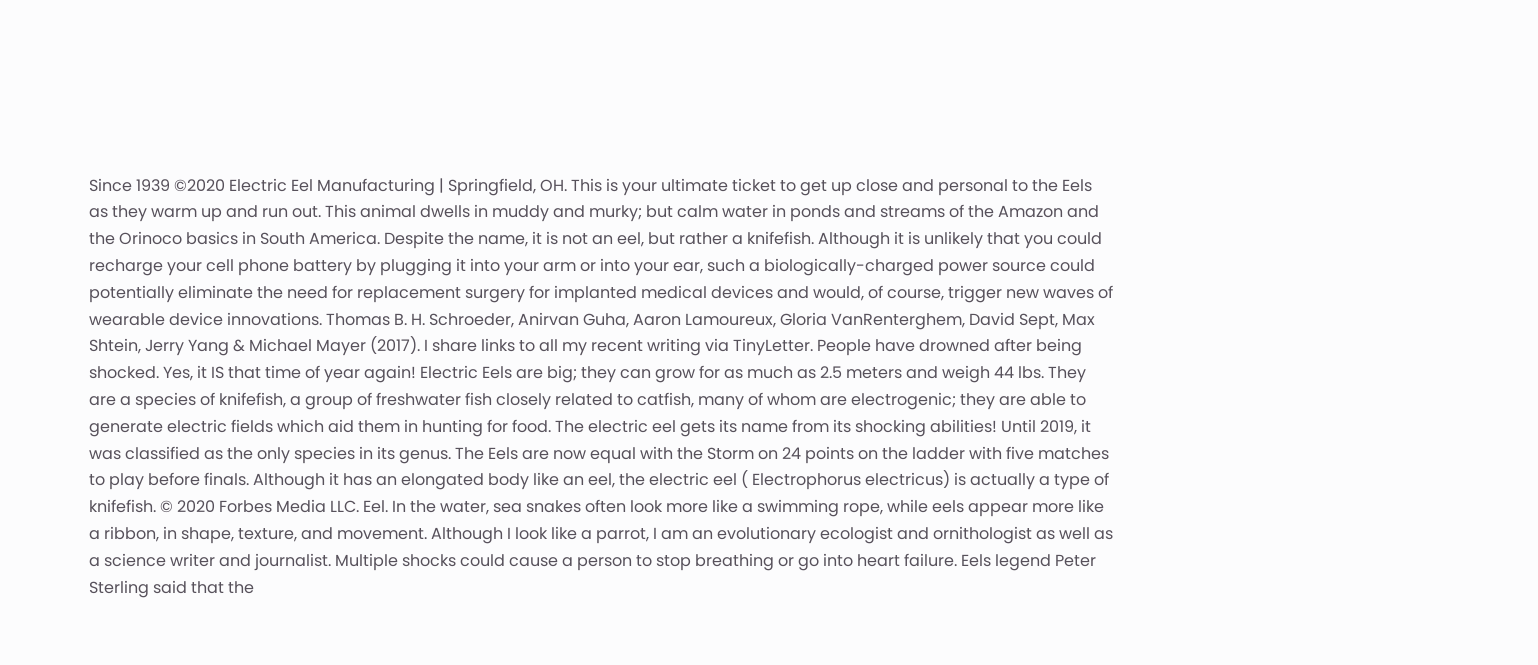Since 1939 ©2020 Electric Eel Manufacturing | Springfield, OH. This is your ultimate ticket to get up close and personal to the Eels as they warm up and run out. This animal dwells in muddy and murky; but calm water in ponds and streams of the Amazon and the Orinoco basics in South America. Despite the name, it is not an eel, but rather a knifefish. Although it is unlikely that you could recharge your cell phone battery by plugging it into your arm or into your ear, such a biologically-charged power source could potentially eliminate the need for replacement surgery for implanted medical devices and would, of course, trigger new waves of wearable device innovations. Thomas B. H. Schroeder, Anirvan Guha, Aaron Lamoureux, Gloria VanRenterghem, David Sept, Max Shtein, Jerry Yang & Michael Mayer (2017). I share links to all my recent writing via TinyLetter. People have drowned after being shocked. Yes, it IS that time of year again! Electric Eels are big; they can grow for as much as 2.5 meters and weigh 44 lbs. They are a species of knifefish, a group of freshwater fish closely related to catfish, many of whom are electrogenic; they are able to generate electric fields which aid them in hunting for food. The electric eel gets its name from its shocking abilities! Until 2019, it was classified as the only species in its genus. The Eels are now equal with the Storm on 24 points on the ladder with five matches to play before finals. Although it has an elongated body like an eel, the electric eel ( Electrophorus electricus) is actually a type of knifefish. © 2020 Forbes Media LLC. Eel. In the water, sea snakes often look more like a swimming rope, while eels appear more like a ribbon, in shape, texture, and movement. Although I look like a parrot, I am an evolutionary ecologist and ornithologist as well as a science writer and journalist. Multiple shocks could cause a person to stop breathing or go into heart failure. Eels legend Peter Sterling said that the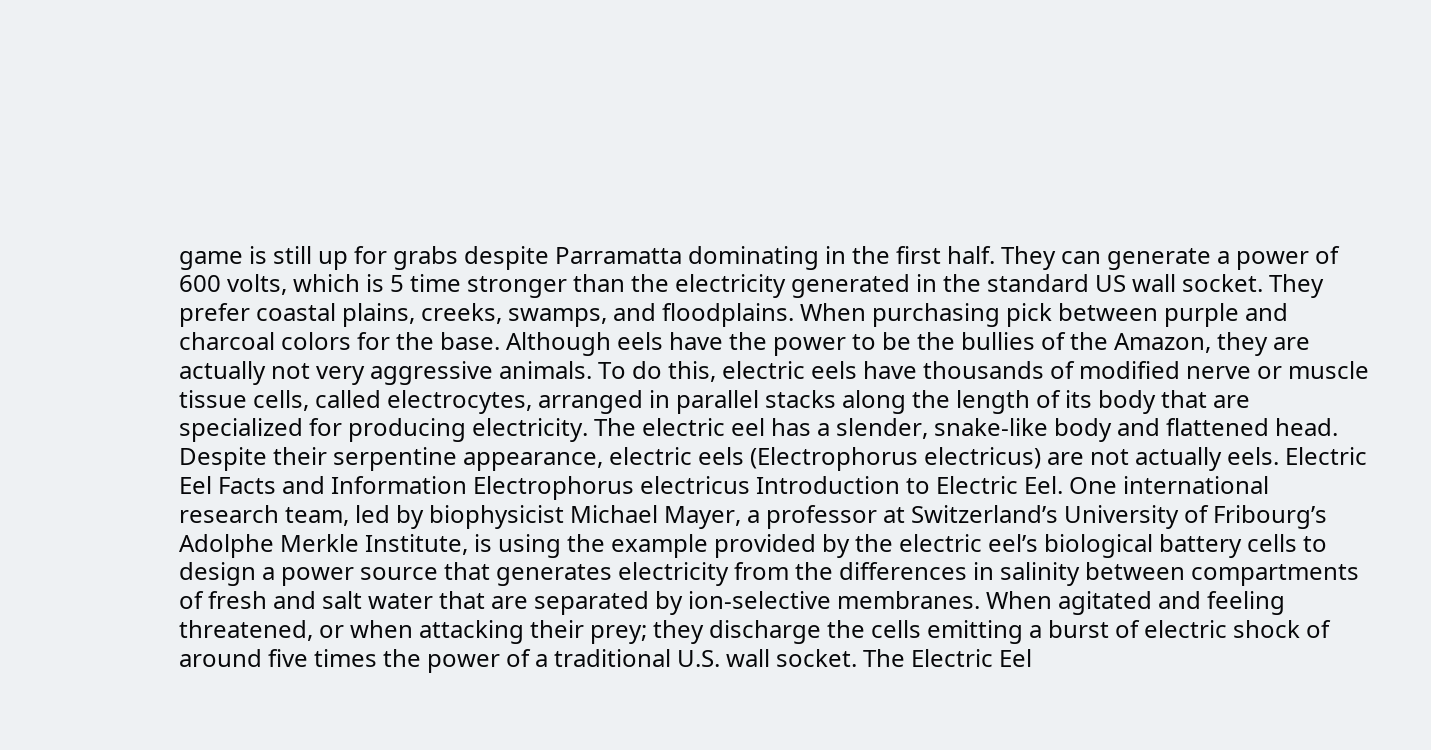game is still up for grabs despite Parramatta dominating in the first half. They can generate a power of 600 volts, which is 5 time stronger than the electricity generated in the standard US wall socket. They prefer coastal plains, creeks, swamps, and floodplains. When purchasing pick between purple and charcoal colors for the base. Although eels have the power to be the bullies of the Amazon, they are actually not very aggressive animals. To do this, electric eels have thousands of modified nerve or muscle tissue cells, called electrocytes, arranged in parallel stacks along the length of its body that are specialized for producing electricity. The electric eel has a slender, snake-like body and flattened head. Despite their serpentine appearance, electric eels (Electrophorus electricus) are not actually eels. Electric Eel Facts and Information Electrophorus electricus Introduction to Electric Eel. One international research team, led by biophysicist Michael Mayer, a professor at Switzerland’s University of Fribourg’s Adolphe Merkle Institute, is using the example provided by the electric eel’s biological battery cells to design a power source that generates electricity from the differences in salinity between compartments of fresh and salt water that are separated by ion-selective membranes. When agitated and feeling threatened, or when attacking their prey; they discharge the cells emitting a burst of electric shock of around five times the power of a traditional U.S. wall socket. The Electric Eel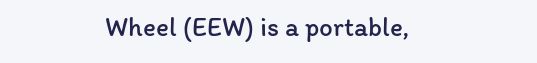Wheel (EEW) is a portable,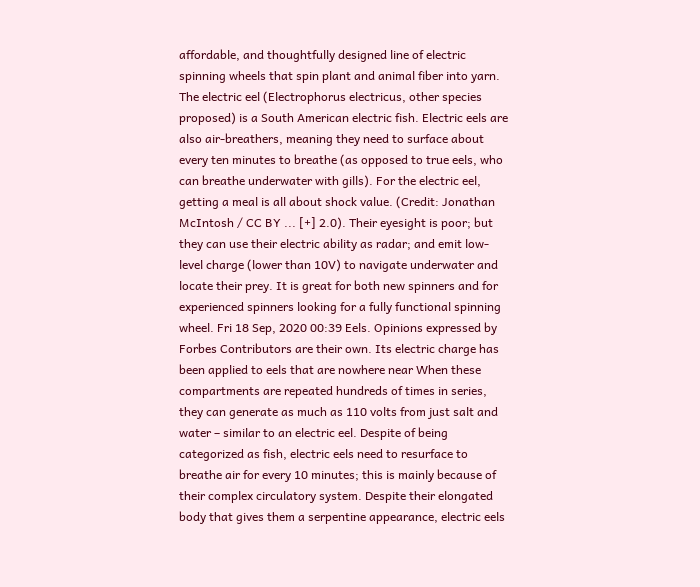affordable, and thoughtfully designed line of electric spinning wheels that spin plant and animal fiber into yarn. The electric eel (Electrophorus electricus, other species proposed) is a South American electric fish. Electric eels are also air-breathers, meaning they need to surface about every ten minutes to breathe (as opposed to true eels, who can breathe underwater with gills). For the electric eel, getting a meal is all about shock value. (Credit: Jonathan McIntosh / CC BY ... [+] 2.0). Their eyesight is poor; but they can use their electric ability as radar; and emit low-level charge (lower than 10V) to navigate underwater and locate their prey. It is great for both new spinners and for experienced spinners looking for a fully functional spinning wheel. Fri 18 Sep, 2020 00:39 Eels. Opinions expressed by Forbes Contributors are their own. Its electric charge has been applied to eels that are nowhere near When these compartments are repeated hundreds of times in series, they can generate as much as 110 volts from just salt and water – similar to an electric eel. Despite of being categorized as fish, electric eels need to resurface to breathe air for every 10 minutes; this is mainly because of their complex circulatory system. Despite their elongated body that gives them a serpentine appearance, electric eels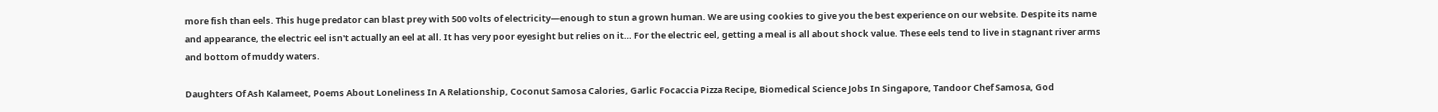more fish than eels. This huge predator can blast prey with 500 volts of electricity—enough to stun a grown human. We are using cookies to give you the best experience on our website. Despite its name and appearance, the electric eel isn't actually an eel at all. It has very poor eyesight but relies on it… For the electric eel, getting a meal is all about shock value. These eels tend to live in stagnant river arms and bottom of muddy waters.

Daughters Of Ash Kalameet, Poems About Loneliness In A Relationship, Coconut Samosa Calories, Garlic Focaccia Pizza Recipe, Biomedical Science Jobs In Singapore, Tandoor Chef Samosa, God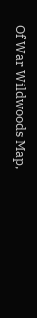Of War Wildwoods Map,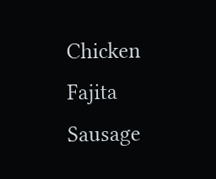Chicken Fajita Sausage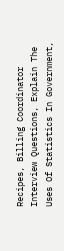Recipes, Billing Coordinator Interview Questions, Explain The Uses Of Statistics In Government,